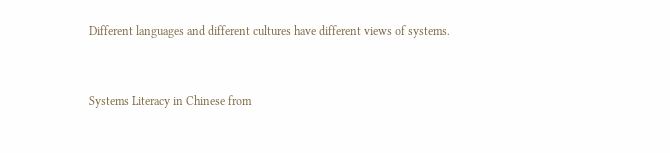Different languages and different cultures have different views of systems.


Systems Literacy in Chinese from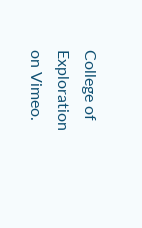College of Exploration on Vimeo.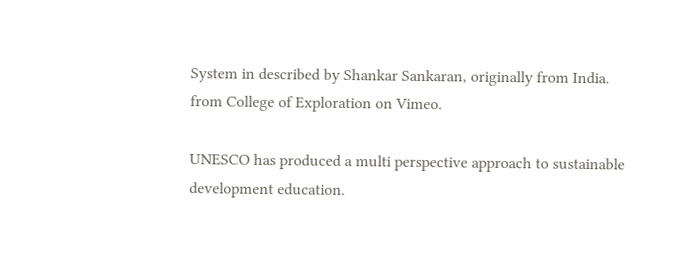System in described by Shankar Sankaran, originally from India. from College of Exploration on Vimeo.

UNESCO has produced a multi perspective approach to sustainable development education.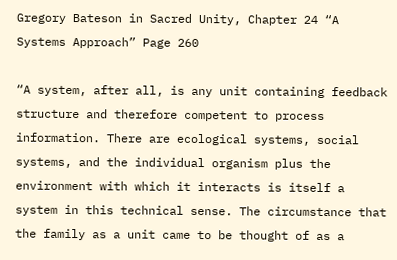Gregory Bateson in Sacred Unity, Chapter 24 “A Systems Approach” Page 260

“A system, after all, is any unit containing feedback structure and therefore competent to process information. There are ecological systems, social systems, and the individual organism plus the environment with which it interacts is itself a system in this technical sense. The circumstance that the family as a unit came to be thought of as a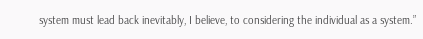system must lead back inevitably, I believe, to considering the individual as a system.”